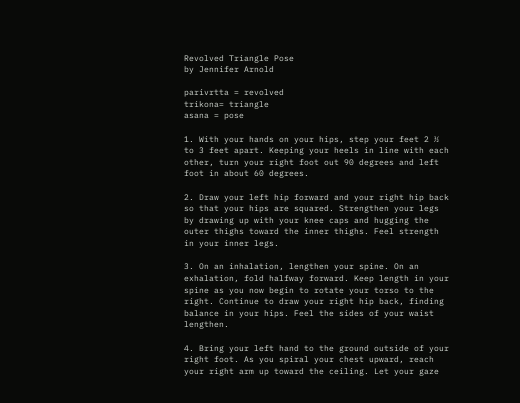Revolved Triangle Pose
by Jennifer Arnold

parivrtta = revolved
trikona= triangle
asana = pose

1. With your hands on your hips, step your feet 2 ½ to 3 feet apart. Keeping your heels in line with each other, turn your right foot out 90 degrees and left foot in about 60 degrees.

2. Draw your left hip forward and your right hip back so that your hips are squared. Strengthen your legs by drawing up with your knee caps and hugging the outer thighs toward the inner thighs. Feel strength in your inner legs.

3. On an inhalation, lengthen your spine. On an exhalation, fold halfway forward. Keep length in your spine as you now begin to rotate your torso to the right. Continue to draw your right hip back, finding balance in your hips. Feel the sides of your waist lengthen.

4. Bring your left hand to the ground outside of your right foot. As you spiral your chest upward, reach your right arm up toward the ceiling. Let your gaze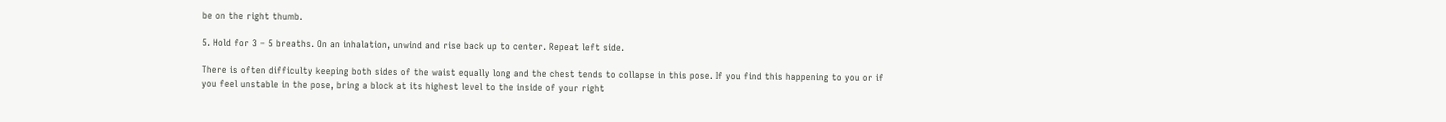be on the right thumb.

5. Hold for 3 – 5 breaths. On an inhalation, unwind and rise back up to center. Repeat left side.

There is often difficulty keeping both sides of the waist equally long and the chest tends to collapse in this pose. If you find this happening to you or if you feel unstable in the pose, bring a block at its highest level to the inside of your right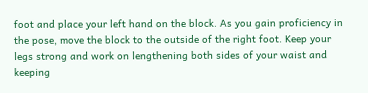foot and place your left hand on the block. As you gain proficiency in the pose, move the block to the outside of the right foot. Keep your legs strong and work on lengthening both sides of your waist and keeping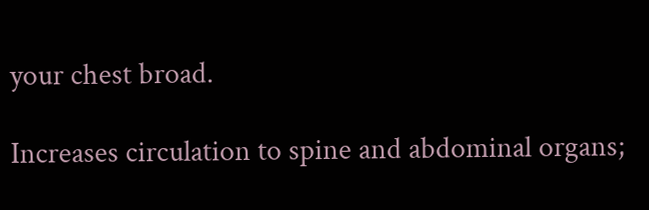your chest broad.

Increases circulation to spine and abdominal organs;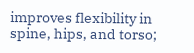improves flexibility in spine, hips, and torso;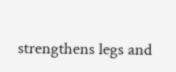strengthens legs and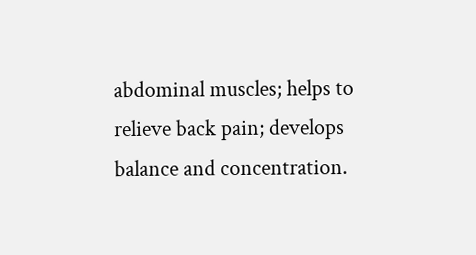abdominal muscles; helps to relieve back pain; develops balance and concentration.